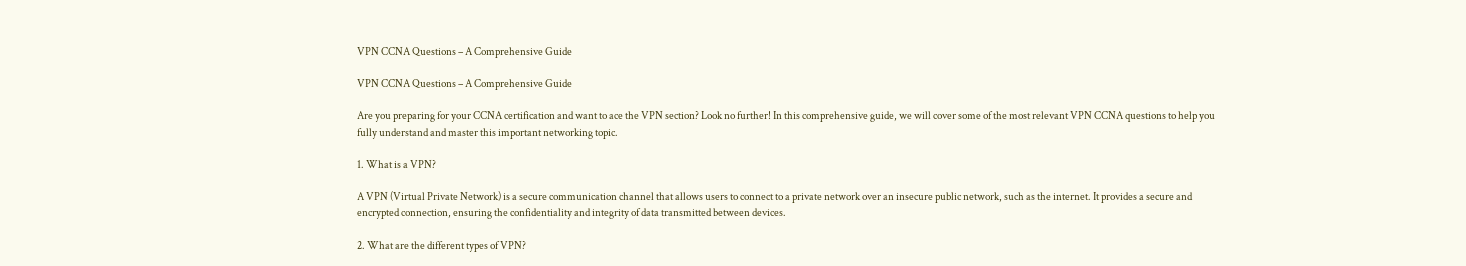VPN CCNA Questions – A Comprehensive Guide

VPN CCNA Questions – A Comprehensive Guide

Are you preparing for your CCNA certification and want to ace the VPN section? Look no further! In this comprehensive guide, we will cover some of the most relevant VPN CCNA questions to help you fully understand and master this important networking topic.

1. What is a VPN?

A VPN (Virtual Private Network) is a secure communication channel that allows users to connect to a private network over an insecure public network, such as the internet. It provides a secure and encrypted connection, ensuring the confidentiality and integrity of data transmitted between devices.

2. What are the different types of VPN?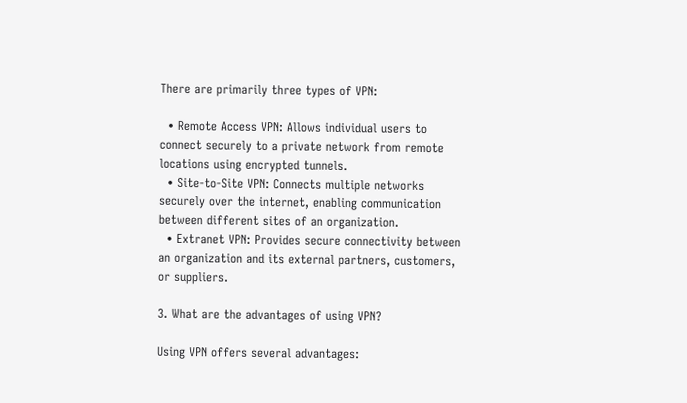There are primarily three types of VPN:

  • Remote Access VPN: Allows individual users to connect securely to a private network from remote locations using encrypted tunnels.
  • Site-to-Site VPN: Connects multiple networks securely over the internet, enabling communication between different sites of an organization.
  • Extranet VPN: Provides secure connectivity between an organization and its external partners, customers, or suppliers.

3. What are the advantages of using VPN?

Using VPN offers several advantages: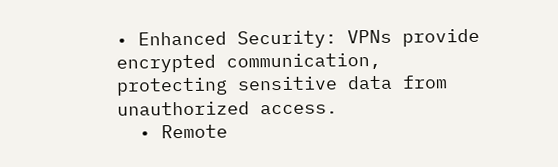• Enhanced Security: VPNs provide encrypted communication, protecting sensitive data from unauthorized access.
  • Remote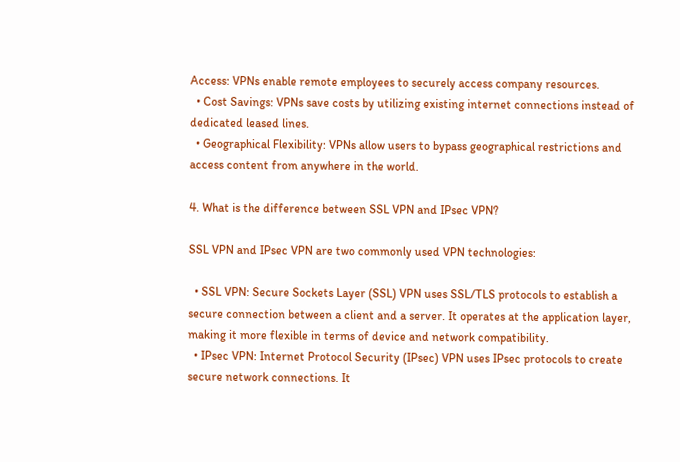Access: VPNs enable remote employees to securely access company resources.
  • Cost Savings: VPNs save costs by utilizing existing internet connections instead of dedicated leased lines.
  • Geographical Flexibility: VPNs allow users to bypass geographical restrictions and access content from anywhere in the world.

4. What is the difference between SSL VPN and IPsec VPN?

SSL VPN and IPsec VPN are two commonly used VPN technologies:

  • SSL VPN: Secure Sockets Layer (SSL) VPN uses SSL/TLS protocols to establish a secure connection between a client and a server. It operates at the application layer, making it more flexible in terms of device and network compatibility.
  • IPsec VPN: Internet Protocol Security (IPsec) VPN uses IPsec protocols to create secure network connections. It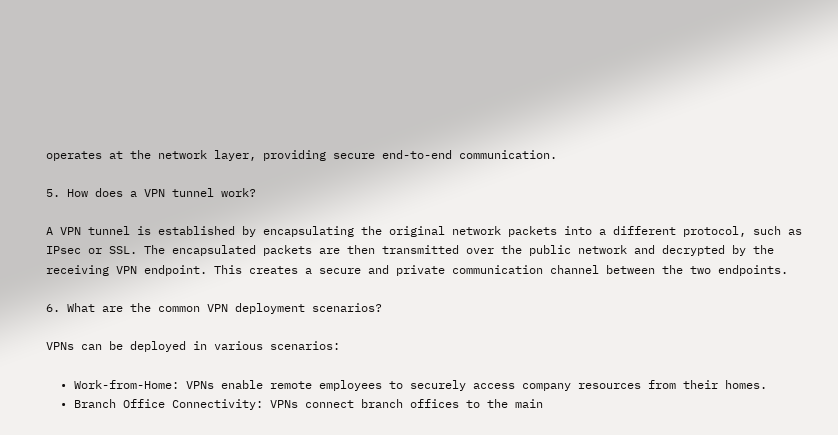operates at the network layer, providing secure end-to-end communication.

5. How does a VPN tunnel work?

A VPN tunnel is established by encapsulating the original network packets into a different protocol, such as IPsec or SSL. The encapsulated packets are then transmitted over the public network and decrypted by the receiving VPN endpoint. This creates a secure and private communication channel between the two endpoints.

6. What are the common VPN deployment scenarios?

VPNs can be deployed in various scenarios:

  • Work-from-Home: VPNs enable remote employees to securely access company resources from their homes.
  • Branch Office Connectivity: VPNs connect branch offices to the main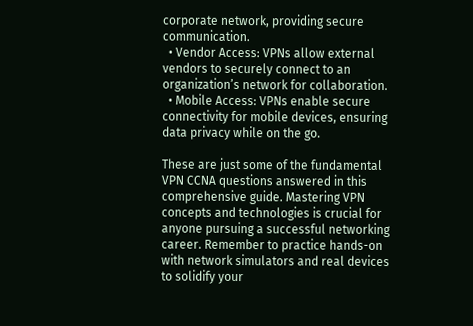corporate network, providing secure communication.
  • Vendor Access: VPNs allow external vendors to securely connect to an organization’s network for collaboration.
  • Mobile Access: VPNs enable secure connectivity for mobile devices, ensuring data privacy while on the go.

These are just some of the fundamental VPN CCNA questions answered in this comprehensive guide. Mastering VPN concepts and technologies is crucial for anyone pursuing a successful networking career. Remember to practice hands-on with network simulators and real devices to solidify your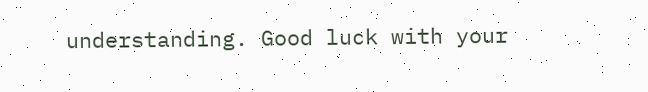understanding. Good luck with your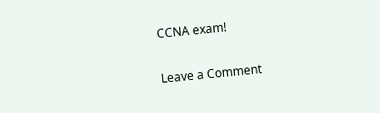CCNA exam!

Leave a Comment